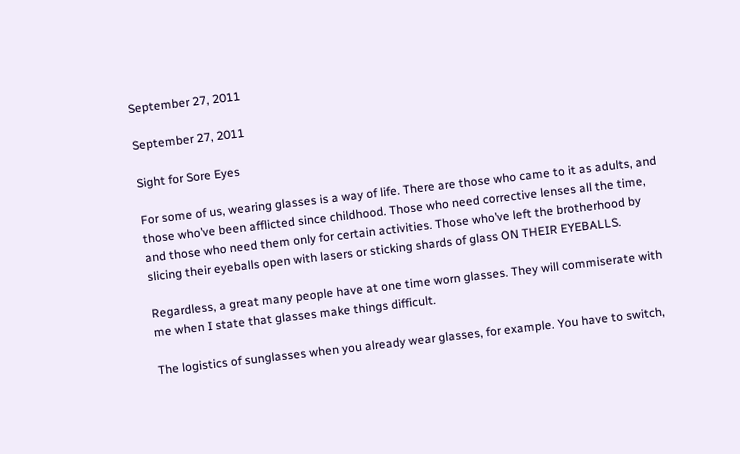September 27, 2011

September 27, 2011

Sight for Sore Eyes

For some of us, wearing glasses is a way of life. There are those who came to it as adults, and those who’ve been afflicted since childhood. Those who need corrective lenses all the time, and those who need them only for certain activities. Those who’ve left the brotherhood by slicing their eyeballs open with lasers or sticking shards of glass ON THEIR EYEBALLS.

Regardless, a great many people have at one time worn glasses. They will commiserate with me when I state that glasses make things difficult.

The logistics of sunglasses when you already wear glasses, for example. You have to switch,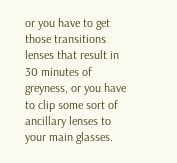or you have to get those transitions lenses that result in 30 minutes of greyness, or you have to clip some sort of ancillary lenses to your main glasses.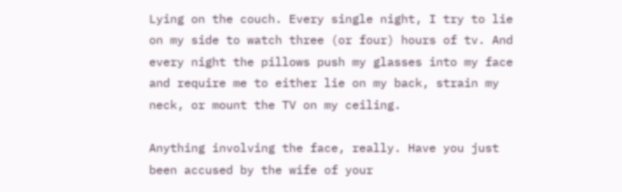Lying on the couch. Every single night, I try to lie on my side to watch three (or four) hours of tv. And every night the pillows push my glasses into my face and require me to either lie on my back, strain my neck, or mount the TV on my ceiling.

Anything involving the face, really. Have you just been accused by the wife of your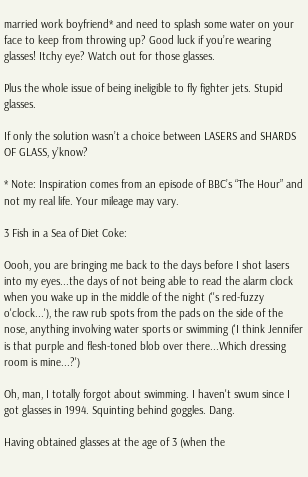married work boyfriend* and need to splash some water on your face to keep from throwing up? Good luck if you’re wearing glasses! Itchy eye? Watch out for those glasses.

Plus the whole issue of being ineligible to fly fighter jets. Stupid glasses.

If only the solution wasn’t a choice between LASERS and SHARDS OF GLASS, y’know?

* Note: Inspiration comes from an episode of BBC’s “The Hour” and not my real life. Your mileage may vary.

3 Fish in a Sea of Diet Coke:

Oooh, you are bringing me back to the days before I shot lasers into my eyes...the days of not being able to read the alarm clock when you wake up in the middle of the night (''s red-fuzzy o'clock...'), the raw rub spots from the pads on the side of the nose, anything involving water sports or swimming ('I think Jennifer is that purple and flesh-toned blob over there...Which dressing room is mine...?')

Oh, man, I totally forgot about swimming. I haven't swum since I got glasses in 1994. Squinting behind goggles. Dang.

Having obtained glasses at the age of 3 (when the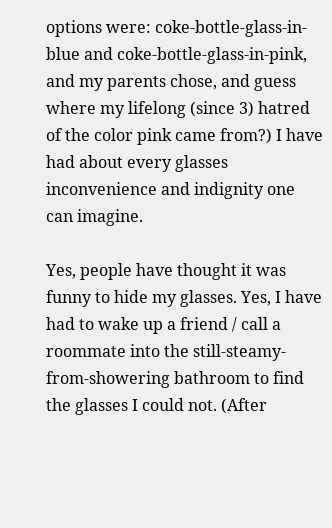options were: coke-bottle-glass-in-blue and coke-bottle-glass-in-pink, and my parents chose, and guess where my lifelong (since 3) hatred of the color pink came from?) I have had about every glasses inconvenience and indignity one can imagine.

Yes, people have thought it was funny to hide my glasses. Yes, I have had to wake up a friend / call a roommate into the still-steamy-from-showering bathroom to find the glasses I could not. (After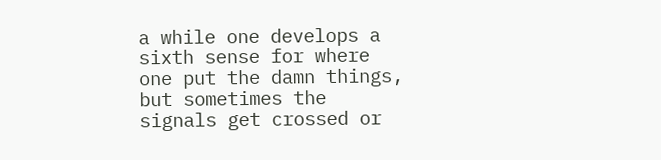a while one develops a sixth sense for where one put the damn things, but sometimes the signals get crossed or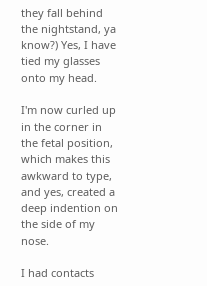they fall behind the nightstand, ya know?) Yes, I have tied my glasses onto my head.

I'm now curled up in the corner in the fetal position, which makes this awkward to type, and yes, created a deep indention on the side of my nose.

I had contacts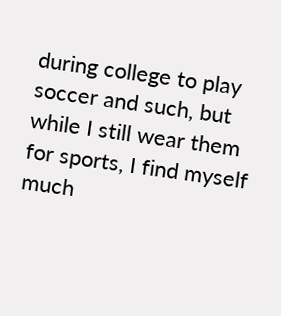during college to play soccer and such, but while I still wear them for sports, I find myself much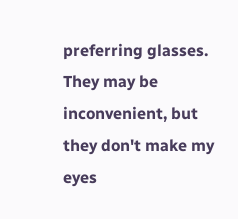preferring glasses. They may be inconvenient, but they don't make my eyes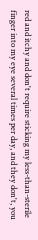red and itchy and don't require sticking my less-than-sterile finger into my eye several times per day, and they don't, you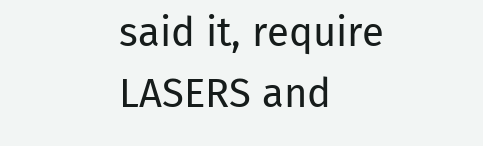said it, require LASERS and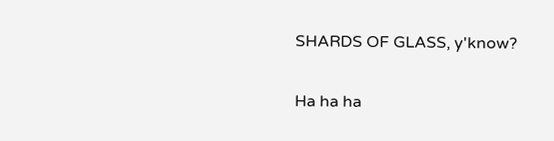SHARDS OF GLASS, y'know?

Ha ha ha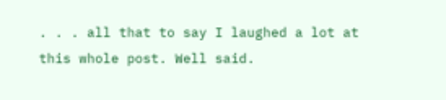. . . all that to say I laughed a lot at this whole post. Well said.